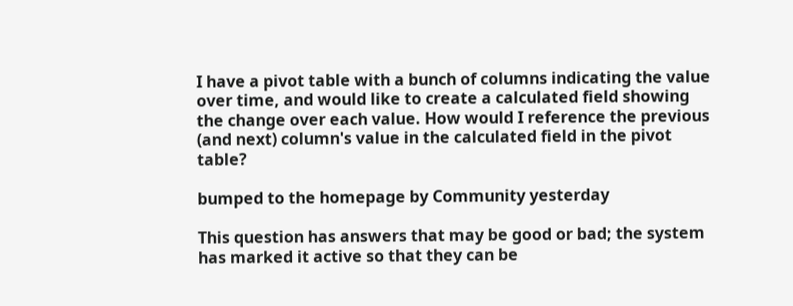I have a pivot table with a bunch of columns indicating the value over time, and would like to create a calculated field showing the change over each value. How would I reference the previous (and next) column's value in the calculated field in the pivot table?

bumped to the homepage by Community yesterday

This question has answers that may be good or bad; the system has marked it active so that they can be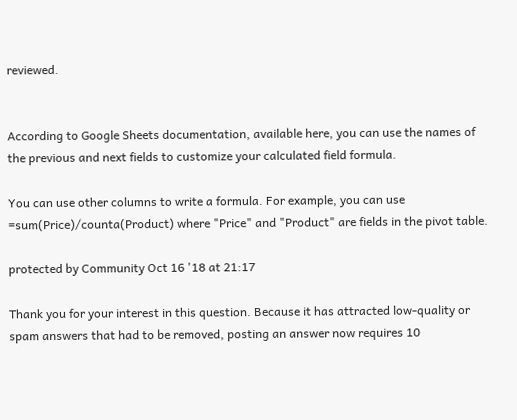reviewed.


According to Google Sheets documentation, available here, you can use the names of the previous and next fields to customize your calculated field formula.

You can use other columns to write a formula. For example, you can use =sum(Price)/counta(Product) where "Price" and "Product" are fields in the pivot table.

protected by Community Oct 16 '18 at 21:17

Thank you for your interest in this question. Because it has attracted low-quality or spam answers that had to be removed, posting an answer now requires 10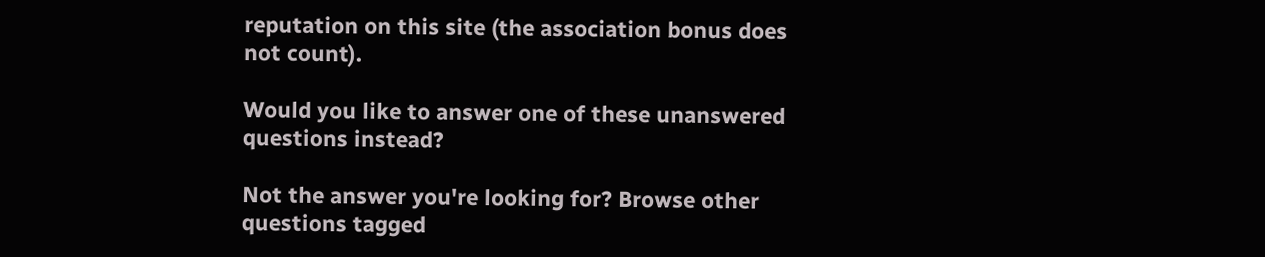reputation on this site (the association bonus does not count).

Would you like to answer one of these unanswered questions instead?

Not the answer you're looking for? Browse other questions tagged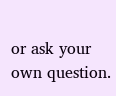or ask your own question.